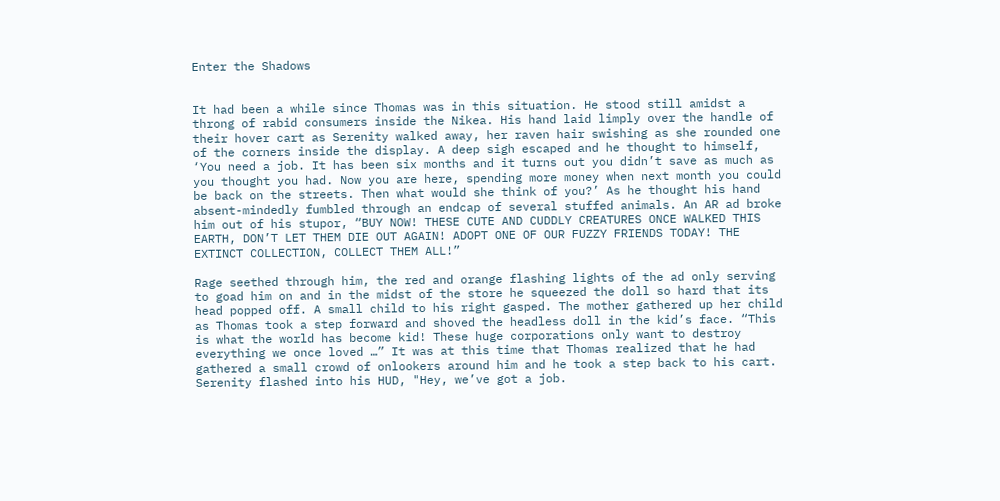Enter the Shadows


It had been a while since Thomas was in this situation. He stood still amidst a throng of rabid consumers inside the Nikea. His hand laid limply over the handle of their hover cart as Serenity walked away, her raven hair swishing as she rounded one of the corners inside the display. A deep sigh escaped and he thought to himself, ‘You need a job. It has been six months and it turns out you didn’t save as much as you thought you had. Now you are here, spending more money when next month you could be back on the streets. Then what would she think of you?’ As he thought his hand absent-mindedly fumbled through an endcap of several stuffed animals. An AR ad broke him out of his stupor, “BUY NOW! THESE CUTE AND CUDDLY CREATURES ONCE WALKED THIS EARTH, DON’T LET THEM DIE OUT AGAIN! ADOPT ONE OF OUR FUZZY FRIENDS TODAY! THE EXTINCT COLLECTION, COLLECT THEM ALL!”

Rage seethed through him, the red and orange flashing lights of the ad only serving to goad him on and in the midst of the store he squeezed the doll so hard that its head popped off. A small child to his right gasped. The mother gathered up her child as Thomas took a step forward and shoved the headless doll in the kid’s face. “This is what the world has become kid! These huge corporations only want to destroy everything we once loved …” It was at this time that Thomas realized that he had gathered a small crowd of onlookers around him and he took a step back to his cart. Serenity flashed into his HUD, "Hey, we’ve got a job.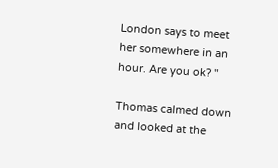London says to meet her somewhere in an hour. Are you ok? "

Thomas calmed down and looked at the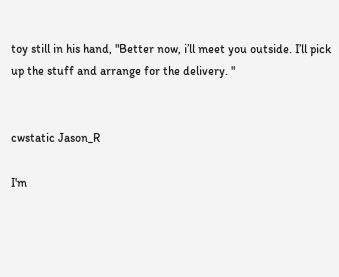toy still in his hand, "Better now, i’ll meet you outside. I’ll pick up the stuff and arrange for the delivery. "


cwstatic Jason_R

I'm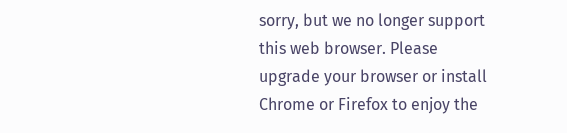sorry, but we no longer support this web browser. Please upgrade your browser or install Chrome or Firefox to enjoy the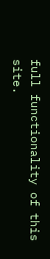full functionality of this site.